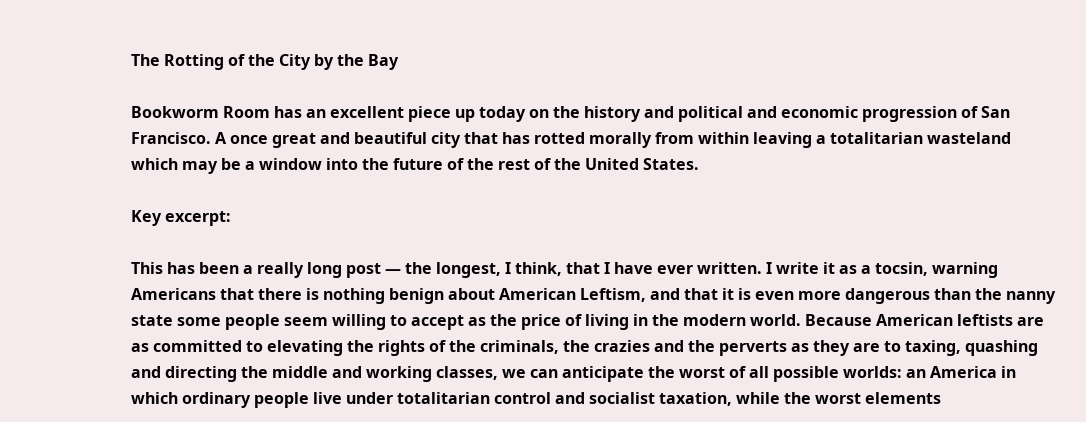The Rotting of the City by the Bay

Bookworm Room has an excellent piece up today on the history and political and economic progression of San Francisco. A once great and beautiful city that has rotted morally from within leaving a totalitarian wasteland which may be a window into the future of the rest of the United States.

Key excerpt:

This has been a really long post — the longest, I think, that I have ever written. I write it as a tocsin, warning Americans that there is nothing benign about American Leftism, and that it is even more dangerous than the nanny state some people seem willing to accept as the price of living in the modern world. Because American leftists are as committed to elevating the rights of the criminals, the crazies and the perverts as they are to taxing, quashing and directing the middle and working classes, we can anticipate the worst of all possible worlds: an America in which ordinary people live under totalitarian control and socialist taxation, while the worst elements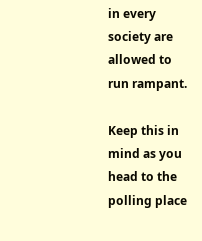in every society are allowed to run rampant.

Keep this in mind as you head to the polling place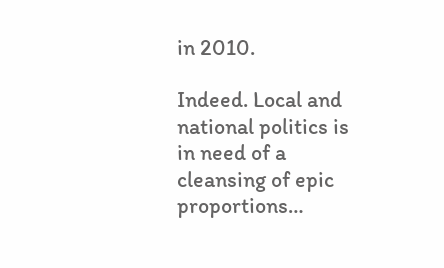in 2010.

Indeed. Local and national politics is in need of a cleansing of epic proportions…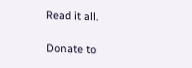Read it all.

Donate to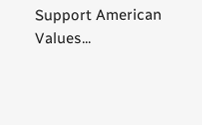Support American Values...